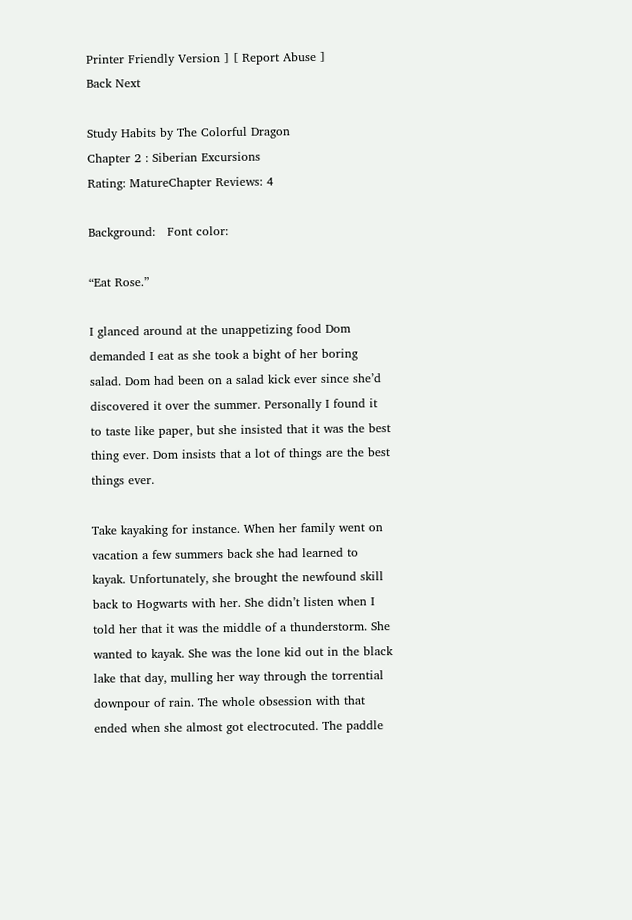Printer Friendly Version ] [ Report Abuse ]
Back Next

Study Habits by The Colorful Dragon
Chapter 2 : Siberian Excursions
Rating: MatureChapter Reviews: 4

Background:   Font color:

“Eat Rose.”

I glanced around at the unappetizing food Dom demanded I eat as she took a bight of her boring salad. Dom had been on a salad kick ever since she’d discovered it over the summer. Personally I found it to taste like paper, but she insisted that it was the best thing ever. Dom insists that a lot of things are the best things ever.

Take kayaking for instance. When her family went on vacation a few summers back she had learned to kayak. Unfortunately, she brought the newfound skill back to Hogwarts with her. She didn’t listen when I told her that it was the middle of a thunderstorm. She wanted to kayak. She was the lone kid out in the black lake that day, mulling her way through the torrential downpour of rain. The whole obsession with that ended when she almost got electrocuted. The paddle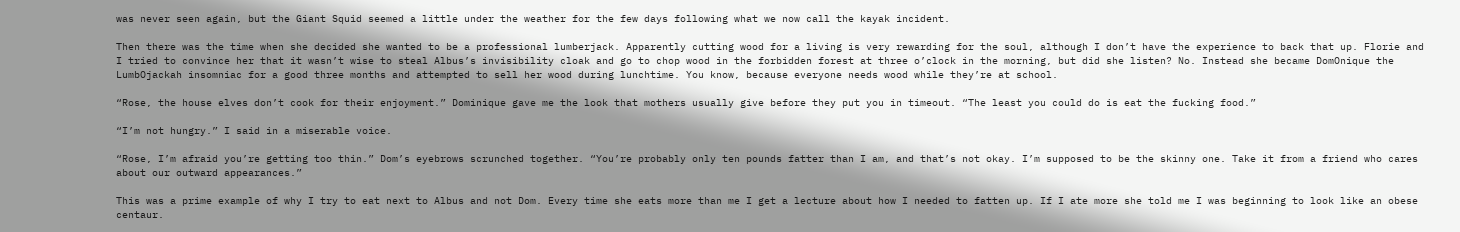was never seen again, but the Giant Squid seemed a little under the weather for the few days following what we now call the kayak incident.

Then there was the time when she decided she wanted to be a professional lumberjack. Apparently cutting wood for a living is very rewarding for the soul, although I don’t have the experience to back that up. Florie and I tried to convince her that it wasn’t wise to steal Albus’s invisibility cloak and go to chop wood in the forbidden forest at three o’clock in the morning, but did she listen? No. Instead she became DomOnique the LumbOjackah insomniac for a good three months and attempted to sell her wood during lunchtime. You know, because everyone needs wood while they’re at school.

“Rose, the house elves don’t cook for their enjoyment.” Dominique gave me the look that mothers usually give before they put you in timeout. “The least you could do is eat the fucking food.”

“I’m not hungry.” I said in a miserable voice.

“Rose, I’m afraid you’re getting too thin.” Dom’s eyebrows scrunched together. “You’re probably only ten pounds fatter than I am, and that’s not okay. I’m supposed to be the skinny one. Take it from a friend who cares about our outward appearances.”

This was a prime example of why I try to eat next to Albus and not Dom. Every time she eats more than me I get a lecture about how I needed to fatten up. If I ate more she told me I was beginning to look like an obese centaur.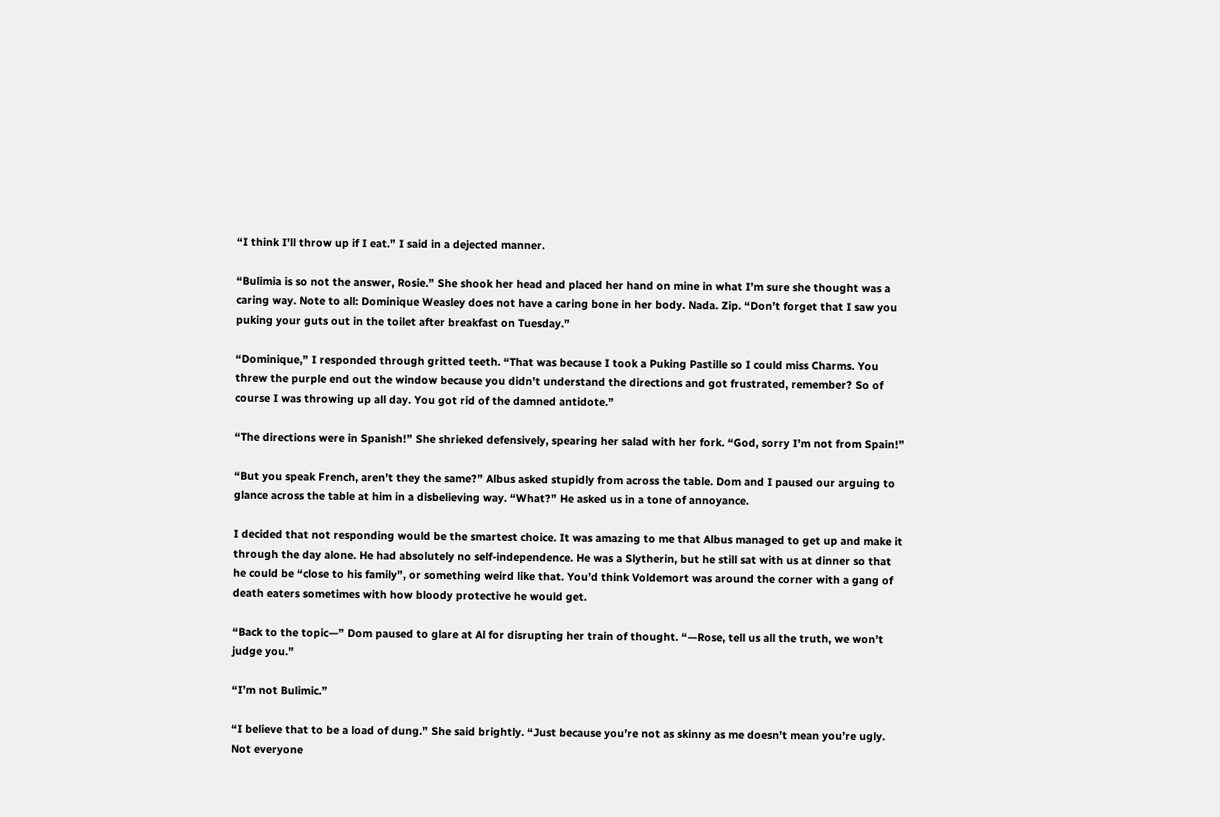“I think I’ll throw up if I eat.” I said in a dejected manner.

“Bulimia is so not the answer, Rosie.” She shook her head and placed her hand on mine in what I’m sure she thought was a caring way. Note to all: Dominique Weasley does not have a caring bone in her body. Nada. Zip. “Don’t forget that I saw you puking your guts out in the toilet after breakfast on Tuesday.”

“Dominique,” I responded through gritted teeth. “That was because I took a Puking Pastille so I could miss Charms. You threw the purple end out the window because you didn’t understand the directions and got frustrated, remember? So of course I was throwing up all day. You got rid of the damned antidote.”

“The directions were in Spanish!” She shrieked defensively, spearing her salad with her fork. “God, sorry I’m not from Spain!”

“But you speak French, aren’t they the same?” Albus asked stupidly from across the table. Dom and I paused our arguing to glance across the table at him in a disbelieving way. “What?” He asked us in a tone of annoyance.

I decided that not responding would be the smartest choice. It was amazing to me that Albus managed to get up and make it through the day alone. He had absolutely no self-independence. He was a Slytherin, but he still sat with us at dinner so that he could be “close to his family”, or something weird like that. You’d think Voldemort was around the corner with a gang of death eaters sometimes with how bloody protective he would get.

“Back to the topic—” Dom paused to glare at Al for disrupting her train of thought. “—Rose, tell us all the truth, we won’t judge you.”

“I’m not Bulimic.”

“I believe that to be a load of dung.” She said brightly. “Just because you’re not as skinny as me doesn’t mean you’re ugly. Not everyone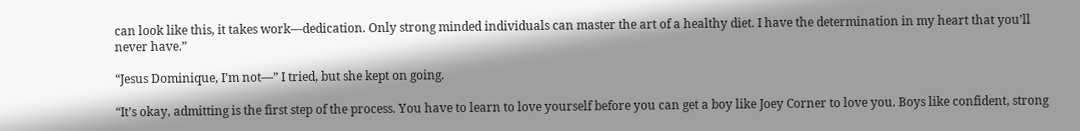can look like this, it takes work—dedication. Only strong minded individuals can master the art of a healthy diet. I have the determination in my heart that you’ll never have.”

“Jesus Dominique, I’m not—” I tried, but she kept on going.

“It’s okay, admitting is the first step of the process. You have to learn to love yourself before you can get a boy like Joey Corner to love you. Boys like confident, strong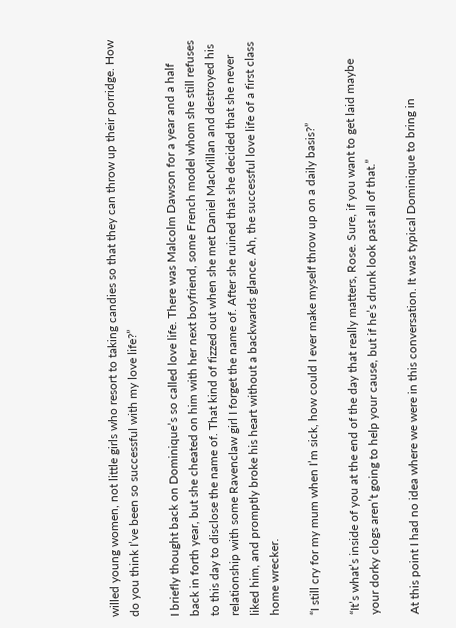willed young women, not little girls who resort to taking candies so that they can throw up their porridge. How do you think I’ve been so successful with my love life?”

I briefly thought back on Dominique’s so called love life. There was Malcolm Dawson for a year and a half back in forth year, but she cheated on him with her next boyfriend, some French model whom she still refuses to this day to disclose the name of. That kind of fizzed out when she met Daniel MacMillan and destroyed his relationship with some Ravenclaw girl I forget the name of. After she ruined that she decided that she never liked him, and promptly broke his heart without a backwards glance. Ah, the successful love life of a first class home wrecker.

“I still cry for my mum when I’m sick, how could I ever make myself throw up on a daily basis?”

“It’s what’s inside of you at the end of the day that really matters, Rose. Sure, if you want to get laid maybe your dorky clogs aren’t going to help your cause, but if he’s drunk look past all of that.”

At this point I had no idea where we were in this conversation. It was typical Dominique to bring in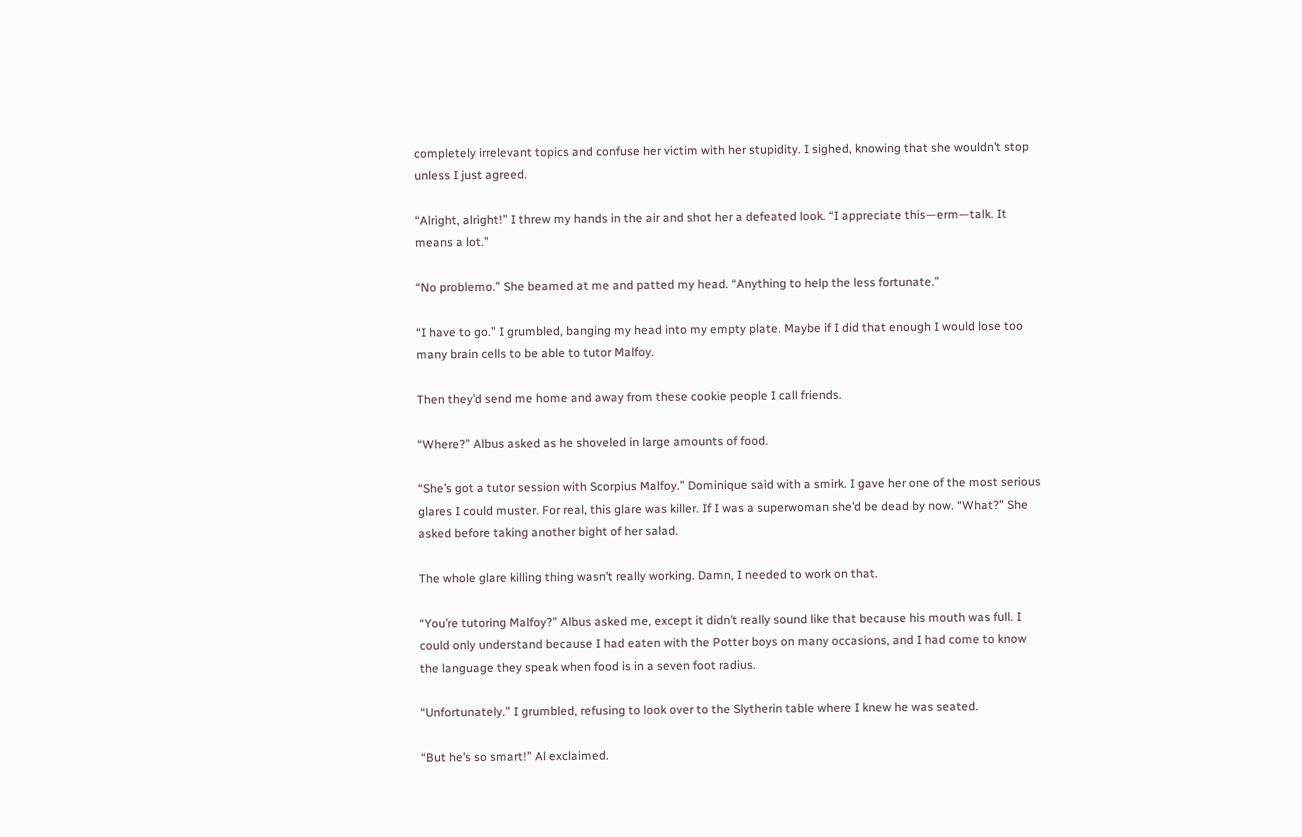completely irrelevant topics and confuse her victim with her stupidity. I sighed, knowing that she wouldn’t stop unless I just agreed.

“Alright, alright!” I threw my hands in the air and shot her a defeated look. “I appreciate this—erm—talk. It means a lot.”

“No problemo.” She beamed at me and patted my head. “Anything to help the less fortunate.”

“I have to go.” I grumbled, banging my head into my empty plate. Maybe if I did that enough I would lose too many brain cells to be able to tutor Malfoy.

Then they’d send me home and away from these cookie people I call friends.

“Where?” Albus asked as he shoveled in large amounts of food.

“She’s got a tutor session with Scorpius Malfoy.” Dominique said with a smirk. I gave her one of the most serious glares I could muster. For real, this glare was killer. If I was a superwoman she’d be dead by now. “What?” She asked before taking another bight of her salad.

The whole glare killing thing wasn’t really working. Damn, I needed to work on that.

“You’re tutoring Malfoy?” Albus asked me, except it didn’t really sound like that because his mouth was full. I could only understand because I had eaten with the Potter boys on many occasions, and I had come to know the language they speak when food is in a seven foot radius.

“Unfortunately.” I grumbled, refusing to look over to the Slytherin table where I knew he was seated.

“But he’s so smart!” Al exclaimed.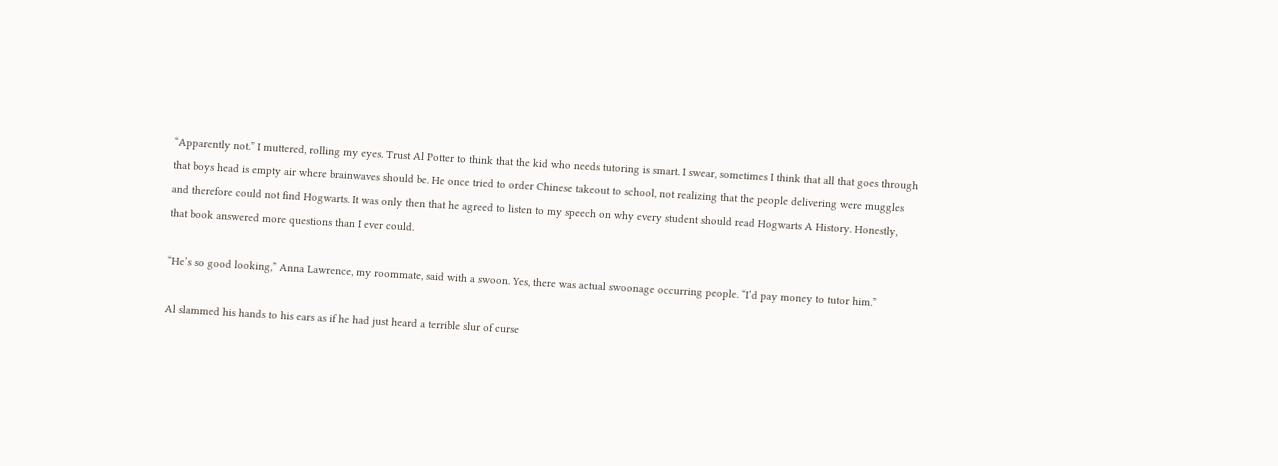“Apparently not.” I muttered, rolling my eyes. Trust Al Potter to think that the kid who needs tutoring is smart. I swear, sometimes I think that all that goes through that boys head is empty air where brainwaves should be. He once tried to order Chinese takeout to school, not realizing that the people delivering were muggles and therefore could not find Hogwarts. It was only then that he agreed to listen to my speech on why every student should read Hogwarts A History. Honestly, that book answered more questions than I ever could.

“He’s so good looking,” Anna Lawrence, my roommate, said with a swoon. Yes, there was actual swoonage occurring people. “I’d pay money to tutor him.”

Al slammed his hands to his ears as if he had just heard a terrible slur of curse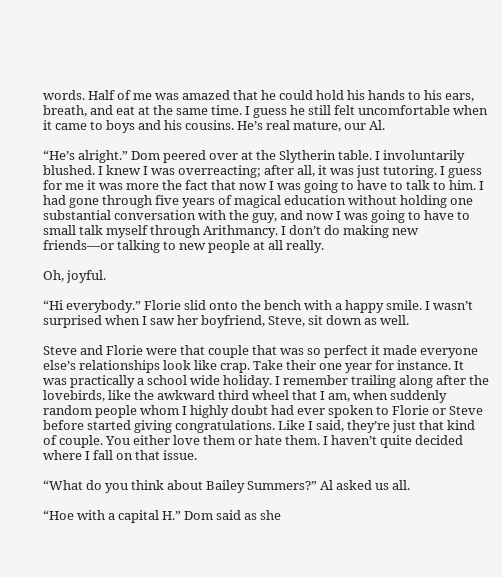words. Half of me was amazed that he could hold his hands to his ears, breath, and eat at the same time. I guess he still felt uncomfortable when it came to boys and his cousins. He’s real mature, our Al.

“He’s alright.” Dom peered over at the Slytherin table. I involuntarily blushed. I knew I was overreacting; after all, it was just tutoring. I guess for me it was more the fact that now I was going to have to talk to him. I had gone through five years of magical education without holding one substantial conversation with the guy, and now I was going to have to small talk myself through Arithmancy. I don’t do making new friends—or talking to new people at all really.

Oh, joyful.

“Hi everybody.” Florie slid onto the bench with a happy smile. I wasn’t surprised when I saw her boyfriend, Steve, sit down as well.

Steve and Florie were that couple that was so perfect it made everyone else’s relationships look like crap. Take their one year for instance. It was practically a school wide holiday. I remember trailing along after the lovebirds, like the awkward third wheel that I am, when suddenly random people whom I highly doubt had ever spoken to Florie or Steve before started giving congratulations. Like I said, they’re just that kind of couple. You either love them or hate them. I haven’t quite decided where I fall on that issue.

“What do you think about Bailey Summers?” Al asked us all.

“Hoe with a capital H.” Dom said as she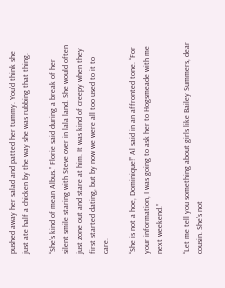pushed away her salad and patted her tummy. You’d think she just ate half a chicken by the way she was rubbing that thing.

“She’s kind of mean Albus.” Florie said during a break of her silent smile staring with Steve over in lala land. She would often just zone out and stare at him. It was kind of creepy when they first started dating, but by now we were all too used to it to care.

“She is not a hoe, Dominique!” Al said in an affronted tone. “For your information, I was going to ask her to Hogsmeade with me next weekend.”

“Let me tell you something about girls like Bailey Summers, dear cousin. She’s not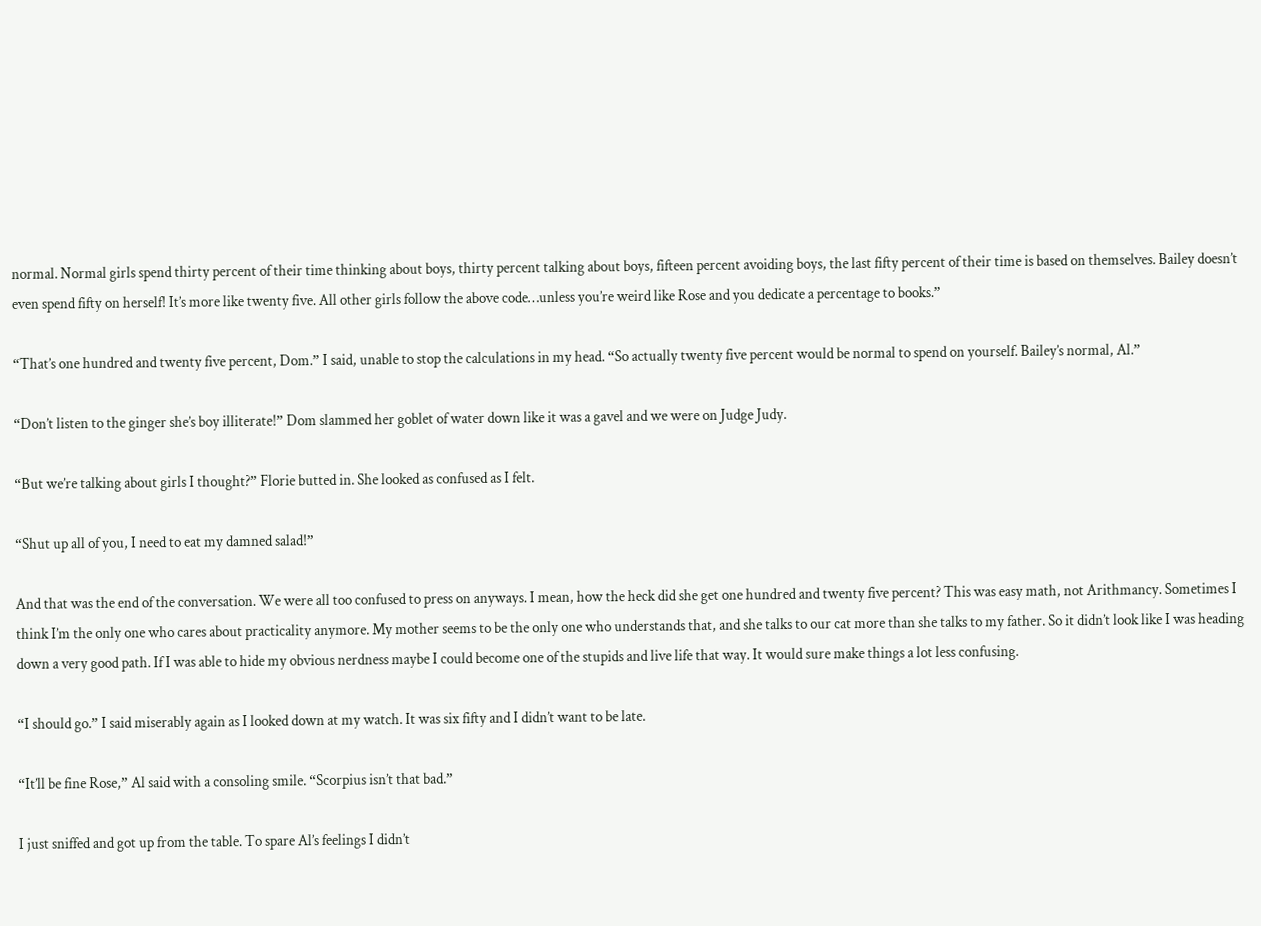normal. Normal girls spend thirty percent of their time thinking about boys, thirty percent talking about boys, fifteen percent avoiding boys, the last fifty percent of their time is based on themselves. Bailey doesn’t even spend fifty on herself! It’s more like twenty five. All other girls follow the above code…unless you’re weird like Rose and you dedicate a percentage to books.”

“That’s one hundred and twenty five percent, Dom.” I said, unable to stop the calculations in my head. “So actually twenty five percent would be normal to spend on yourself. Bailey’s normal, Al.”

“Don’t listen to the ginger she’s boy illiterate!” Dom slammed her goblet of water down like it was a gavel and we were on Judge Judy.

“But we’re talking about girls I thought?” Florie butted in. She looked as confused as I felt.

“Shut up all of you, I need to eat my damned salad!”

And that was the end of the conversation. We were all too confused to press on anyways. I mean, how the heck did she get one hundred and twenty five percent? This was easy math, not Arithmancy. Sometimes I think I’m the only one who cares about practicality anymore. My mother seems to be the only one who understands that, and she talks to our cat more than she talks to my father. So it didn’t look like I was heading down a very good path. If I was able to hide my obvious nerdness maybe I could become one of the stupids and live life that way. It would sure make things a lot less confusing.

“I should go.” I said miserably again as I looked down at my watch. It was six fifty and I didn’t want to be late.

“It’ll be fine Rose,” Al said with a consoling smile. “Scorpius isn’t that bad.”

I just sniffed and got up from the table. To spare Al’s feelings I didn’t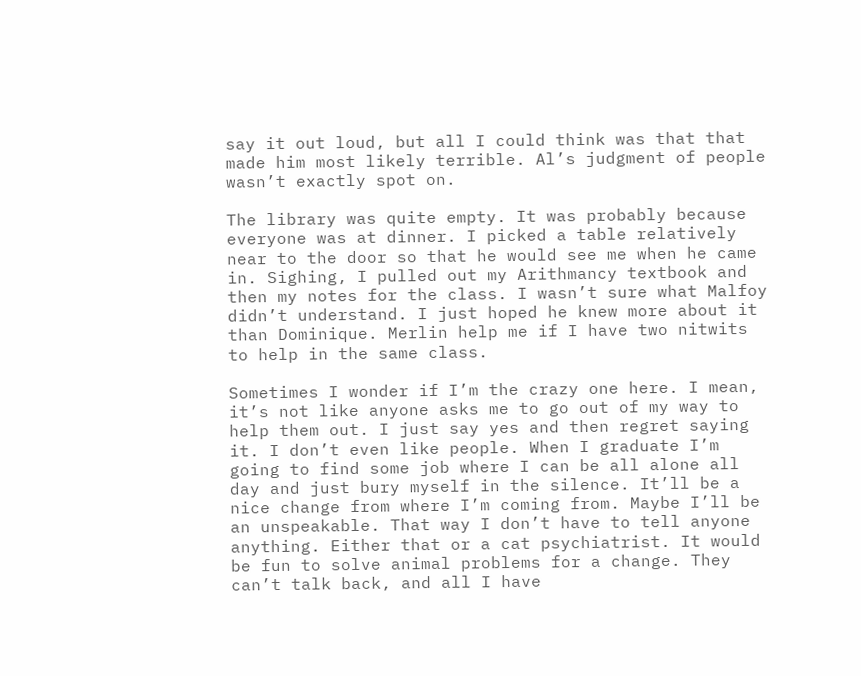say it out loud, but all I could think was that that made him most likely terrible. Al’s judgment of people wasn’t exactly spot on.

The library was quite empty. It was probably because everyone was at dinner. I picked a table relatively near to the door so that he would see me when he came in. Sighing, I pulled out my Arithmancy textbook and then my notes for the class. I wasn’t sure what Malfoy didn’t understand. I just hoped he knew more about it than Dominique. Merlin help me if I have two nitwits to help in the same class.

Sometimes I wonder if I’m the crazy one here. I mean, it’s not like anyone asks me to go out of my way to help them out. I just say yes and then regret saying it. I don’t even like people. When I graduate I’m going to find some job where I can be all alone all day and just bury myself in the silence. It’ll be a nice change from where I’m coming from. Maybe I’ll be an unspeakable. That way I don’t have to tell anyone anything. Either that or a cat psychiatrist. It would be fun to solve animal problems for a change. They can’t talk back, and all I have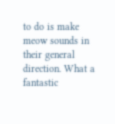to do is make meow sounds in their general direction. What a fantastic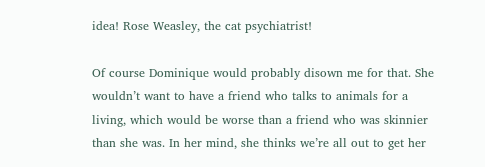idea! Rose Weasley, the cat psychiatrist!

Of course Dominique would probably disown me for that. She wouldn’t want to have a friend who talks to animals for a living, which would be worse than a friend who was skinnier than she was. In her mind, she thinks we’re all out to get her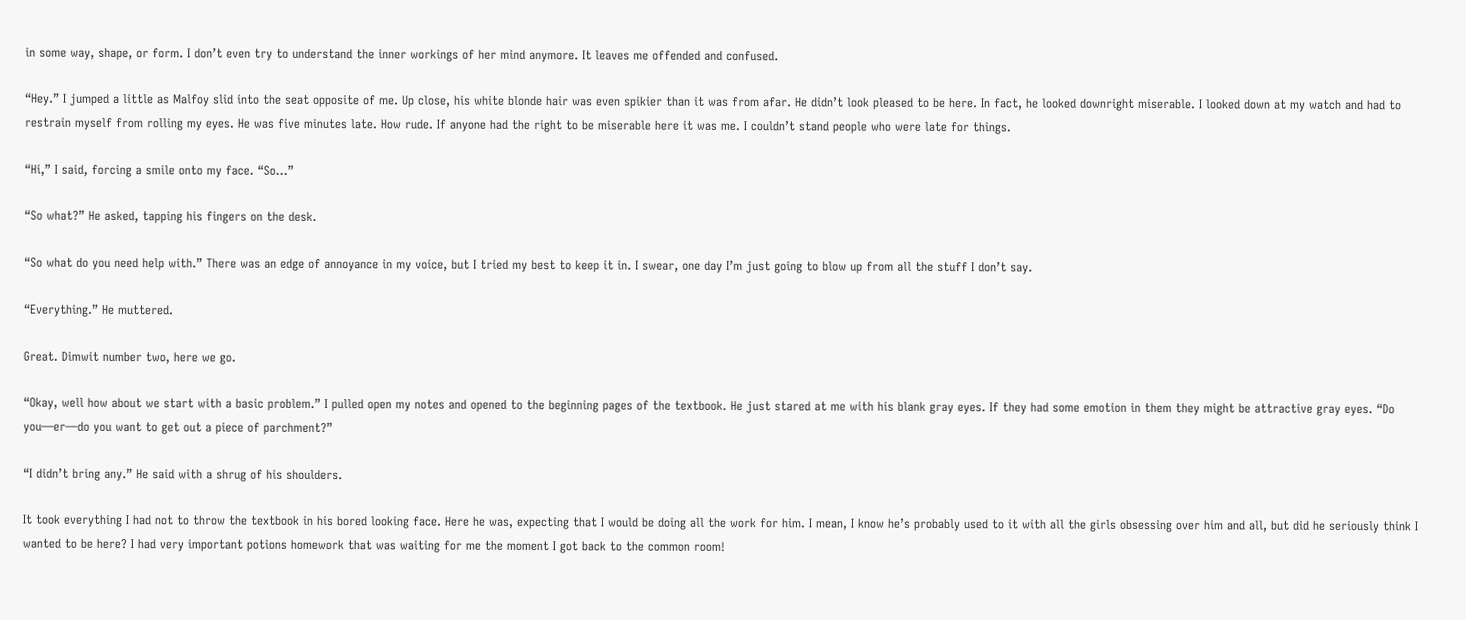in some way, shape, or form. I don’t even try to understand the inner workings of her mind anymore. It leaves me offended and confused.

“Hey.” I jumped a little as Malfoy slid into the seat opposite of me. Up close, his white blonde hair was even spikier than it was from afar. He didn’t look pleased to be here. In fact, he looked downright miserable. I looked down at my watch and had to restrain myself from rolling my eyes. He was five minutes late. How rude. If anyone had the right to be miserable here it was me. I couldn’t stand people who were late for things.

“Hi,” I said, forcing a smile onto my face. “So…”

“So what?” He asked, tapping his fingers on the desk.

“So what do you need help with.” There was an edge of annoyance in my voice, but I tried my best to keep it in. I swear, one day I’m just going to blow up from all the stuff I don’t say.

“Everything.” He muttered.

Great. Dimwit number two, here we go.

“Okay, well how about we start with a basic problem.” I pulled open my notes and opened to the beginning pages of the textbook. He just stared at me with his blank gray eyes. If they had some emotion in them they might be attractive gray eyes. “Do you—er—do you want to get out a piece of parchment?”

“I didn’t bring any.” He said with a shrug of his shoulders.

It took everything I had not to throw the textbook in his bored looking face. Here he was, expecting that I would be doing all the work for him. I mean, I know he’s probably used to it with all the girls obsessing over him and all, but did he seriously think I wanted to be here? I had very important potions homework that was waiting for me the moment I got back to the common room!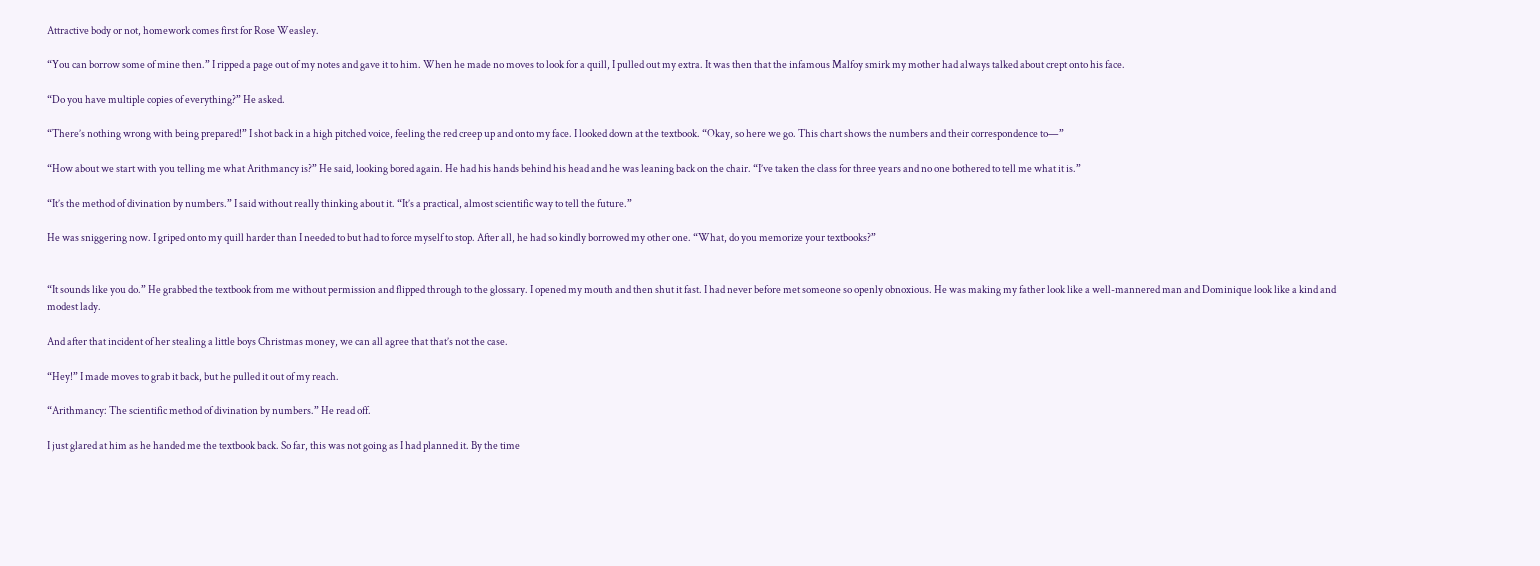Attractive body or not, homework comes first for Rose Weasley.

“You can borrow some of mine then.” I ripped a page out of my notes and gave it to him. When he made no moves to look for a quill, I pulled out my extra. It was then that the infamous Malfoy smirk my mother had always talked about crept onto his face.

“Do you have multiple copies of everything?” He asked.

“There’s nothing wrong with being prepared!” I shot back in a high pitched voice, feeling the red creep up and onto my face. I looked down at the textbook. “Okay, so here we go. This chart shows the numbers and their correspondence to—”

“How about we start with you telling me what Arithmancy is?” He said, looking bored again. He had his hands behind his head and he was leaning back on the chair. “I’ve taken the class for three years and no one bothered to tell me what it is.”

“It’s the method of divination by numbers.” I said without really thinking about it. “It’s a practical, almost scientific way to tell the future.”

He was sniggering now. I griped onto my quill harder than I needed to but had to force myself to stop. After all, he had so kindly borrowed my other one. “What, do you memorize your textbooks?”


“It sounds like you do.” He grabbed the textbook from me without permission and flipped through to the glossary. I opened my mouth and then shut it fast. I had never before met someone so openly obnoxious. He was making my father look like a well-mannered man and Dominique look like a kind and modest lady.

And after that incident of her stealing a little boys Christmas money, we can all agree that that’s not the case.

“Hey!” I made moves to grab it back, but he pulled it out of my reach.

“Arithmancy: The scientific method of divination by numbers.” He read off.

I just glared at him as he handed me the textbook back. So far, this was not going as I had planned it. By the time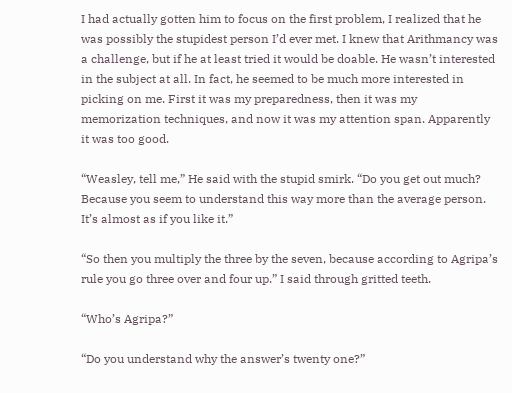I had actually gotten him to focus on the first problem, I realized that he was possibly the stupidest person I’d ever met. I knew that Arithmancy was a challenge, but if he at least tried it would be doable. He wasn’t interested in the subject at all. In fact, he seemed to be much more interested in picking on me. First it was my preparedness, then it was my memorization techniques, and now it was my attention span. Apparently it was too good.

“Weasley, tell me,” He said with the stupid smirk. “Do you get out much? Because you seem to understand this way more than the average person. It’s almost as if you like it.”

“So then you multiply the three by the seven, because according to Agripa’s rule you go three over and four up.” I said through gritted teeth.

“Who’s Agripa?”

“Do you understand why the answer’s twenty one?”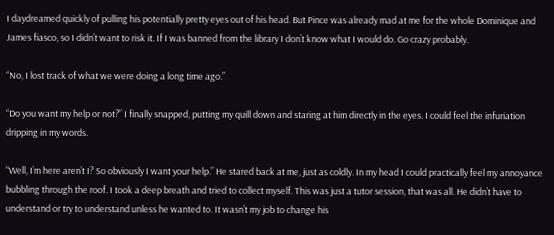I daydreamed quickly of pulling his potentially pretty eyes out of his head. But Pince was already mad at me for the whole Dominique and James fiasco, so I didn’t want to risk it. If I was banned from the library I don’t know what I would do. Go crazy probably.

“No, I lost track of what we were doing a long time ago.”

“Do you want my help or not?” I finally snapped, putting my quill down and staring at him directly in the eyes. I could feel the infuriation dripping in my words.

“Well, I’m here aren’t I? So obviously I want your help.” He stared back at me, just as coldly. In my head I could practically feel my annoyance bubbling through the roof. I took a deep breath and tried to collect myself. This was just a tutor session, that was all. He didn’t have to understand or try to understand unless he wanted to. It wasn’t my job to change his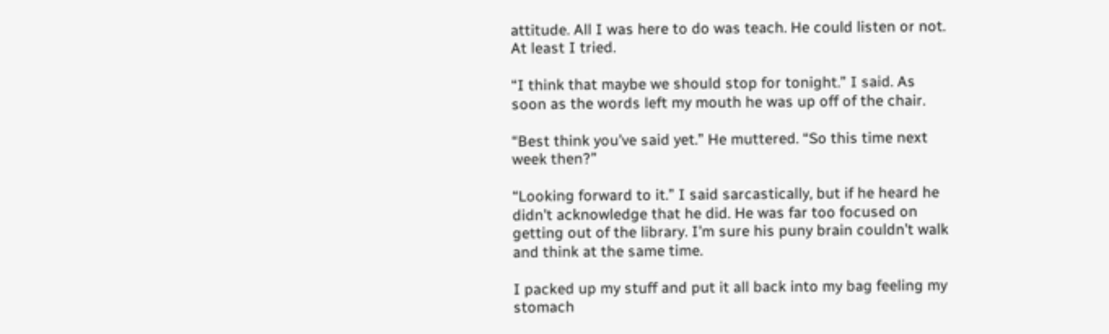attitude. All I was here to do was teach. He could listen or not. At least I tried.

“I think that maybe we should stop for tonight.” I said. As soon as the words left my mouth he was up off of the chair.

“Best think you’ve said yet.” He muttered. “So this time next week then?”

“Looking forward to it.” I said sarcastically, but if he heard he didn’t acknowledge that he did. He was far too focused on getting out of the library. I’m sure his puny brain couldn’t walk and think at the same time.

I packed up my stuff and put it all back into my bag feeling my stomach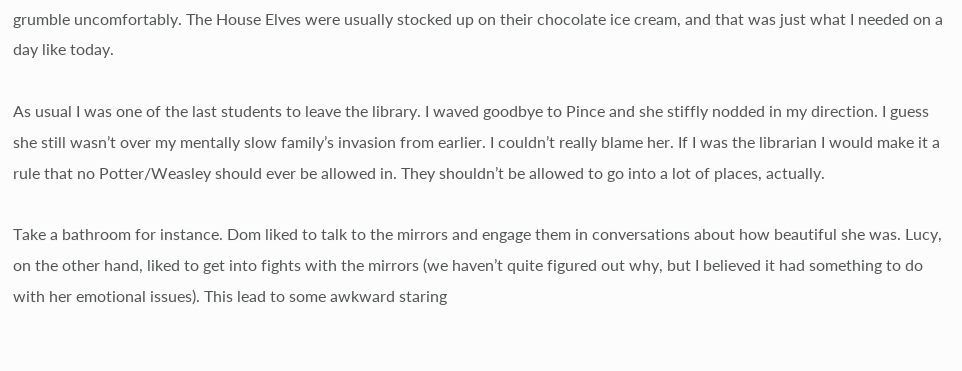grumble uncomfortably. The House Elves were usually stocked up on their chocolate ice cream, and that was just what I needed on a day like today.

As usual I was one of the last students to leave the library. I waved goodbye to Pince and she stiffly nodded in my direction. I guess she still wasn’t over my mentally slow family’s invasion from earlier. I couldn’t really blame her. If I was the librarian I would make it a rule that no Potter/Weasley should ever be allowed in. They shouldn’t be allowed to go into a lot of places, actually.

Take a bathroom for instance. Dom liked to talk to the mirrors and engage them in conversations about how beautiful she was. Lucy, on the other hand, liked to get into fights with the mirrors (we haven’t quite figured out why, but I believed it had something to do with her emotional issues). This lead to some awkward staring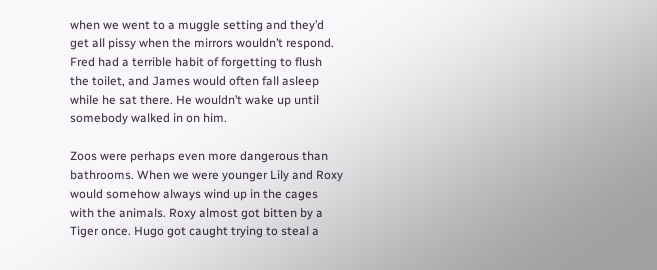when we went to a muggle setting and they’d get all pissy when the mirrors wouldn’t respond. Fred had a terrible habit of forgetting to flush the toilet, and James would often fall asleep while he sat there. He wouldn’t wake up until somebody walked in on him.

Zoos were perhaps even more dangerous than bathrooms. When we were younger Lily and Roxy would somehow always wind up in the cages with the animals. Roxy almost got bitten by a Tiger once. Hugo got caught trying to steal a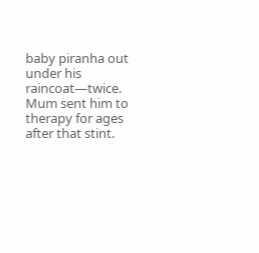baby piranha out under his raincoat—twice. Mum sent him to therapy for ages after that stint.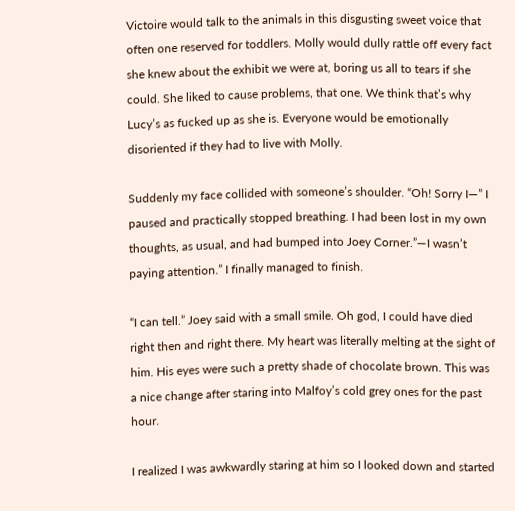Victoire would talk to the animals in this disgusting sweet voice that often one reserved for toddlers. Molly would dully rattle off every fact she knew about the exhibit we were at, boring us all to tears if she could. She liked to cause problems, that one. We think that’s why Lucy’s as fucked up as she is. Everyone would be emotionally disoriented if they had to live with Molly.

Suddenly my face collided with someone’s shoulder. “Oh! Sorry I—” I paused and practically stopped breathing. I had been lost in my own thoughts, as usual, and had bumped into Joey Corner.”—I wasn’t paying attention.” I finally managed to finish.

“I can tell.” Joey said with a small smile. Oh god, I could have died right then and right there. My heart was literally melting at the sight of him. His eyes were such a pretty shade of chocolate brown. This was a nice change after staring into Malfoy’s cold grey ones for the past hour.

I realized I was awkwardly staring at him so I looked down and started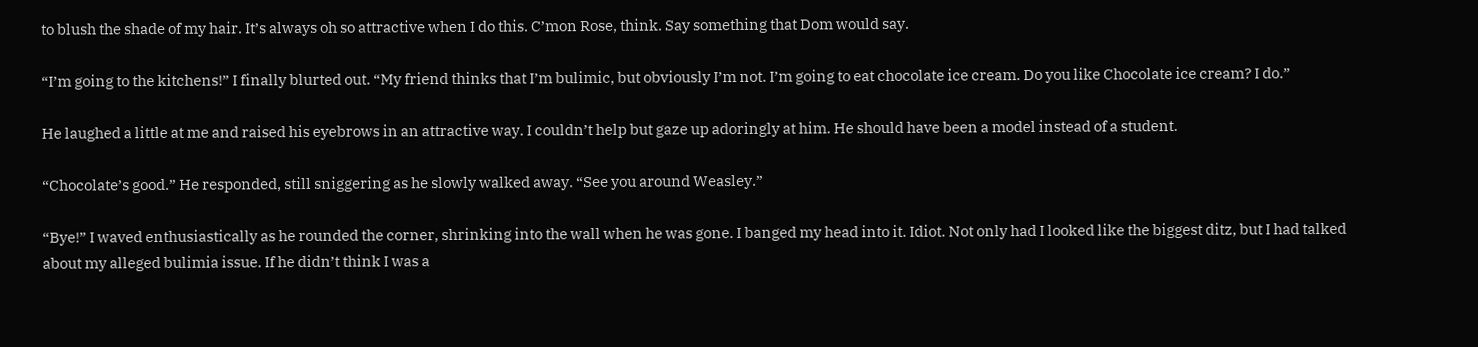to blush the shade of my hair. It’s always oh so attractive when I do this. C’mon Rose, think. Say something that Dom would say.

“I’m going to the kitchens!” I finally blurted out. “My friend thinks that I’m bulimic, but obviously I’m not. I’m going to eat chocolate ice cream. Do you like Chocolate ice cream? I do.”

He laughed a little at me and raised his eyebrows in an attractive way. I couldn’t help but gaze up adoringly at him. He should have been a model instead of a student.

“Chocolate’s good.” He responded, still sniggering as he slowly walked away. “See you around Weasley.”

“Bye!” I waved enthusiastically as he rounded the corner, shrinking into the wall when he was gone. I banged my head into it. Idiot. Not only had I looked like the biggest ditz, but I had talked about my alleged bulimia issue. If he didn’t think I was a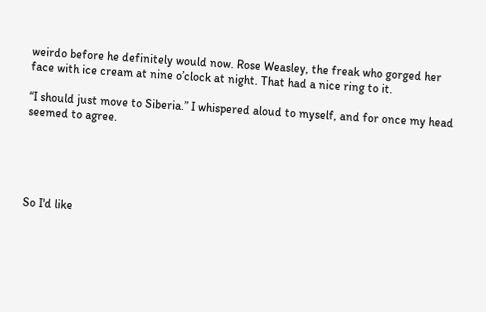weirdo before he definitely would now. Rose Weasley, the freak who gorged her face with ice cream at nine o’clock at night. That had a nice ring to it.

“I should just move to Siberia.” I whispered aloud to myself, and for once my head seemed to agree.





So I'd like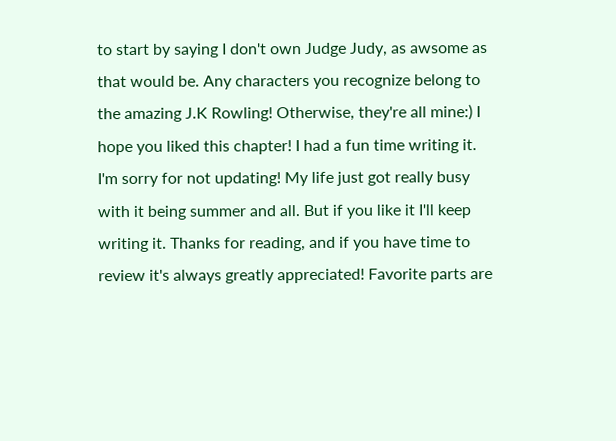to start by saying I don't own Judge Judy, as awsome as that would be. Any characters you recognize belong to the amazing J.K Rowling! Otherwise, they're all mine:) I hope you liked this chapter! I had a fun time writing it. I'm sorry for not updating! My life just got really busy with it being summer and all. But if you like it I'll keep writing it. Thanks for reading, and if you have time to review it's always greatly appreciated! Favorite parts are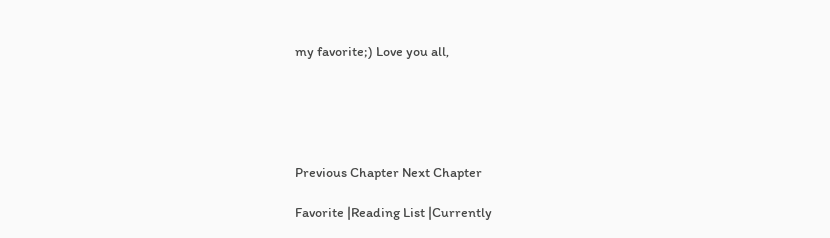my favorite;) Love you all,





Previous Chapter Next Chapter

Favorite |Reading List |Currently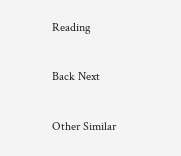Reading

Back Next

Other Similar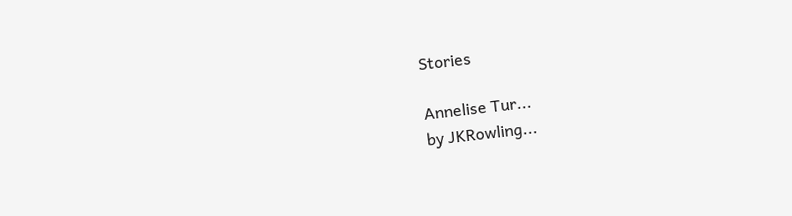Stories

Annelise Tur...
by JKRowling...